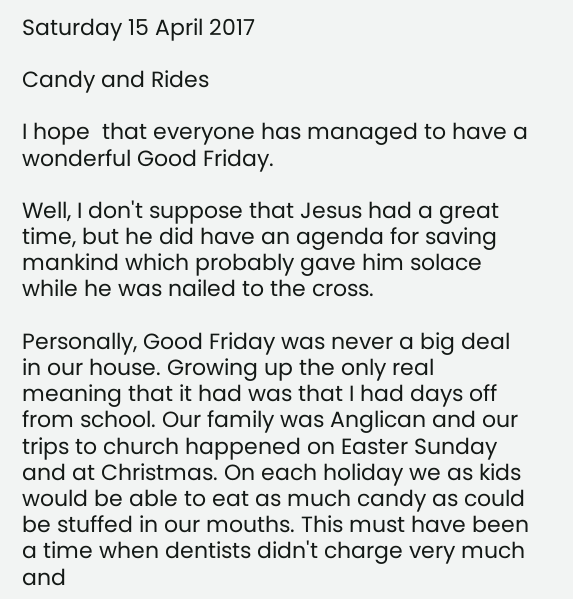Saturday 15 April 2017

Candy and Rides

I hope  that everyone has managed to have a wonderful Good Friday.

Well, I don't suppose that Jesus had a great time, but he did have an agenda for saving mankind which probably gave him solace while he was nailed to the cross.

Personally, Good Friday was never a big deal in our house. Growing up the only real meaning that it had was that I had days off from school. Our family was Anglican and our trips to church happened on Easter Sunday and at Christmas. On each holiday we as kids would be able to eat as much candy as could be stuffed in our mouths. This must have been a time when dentists didn't charge very much and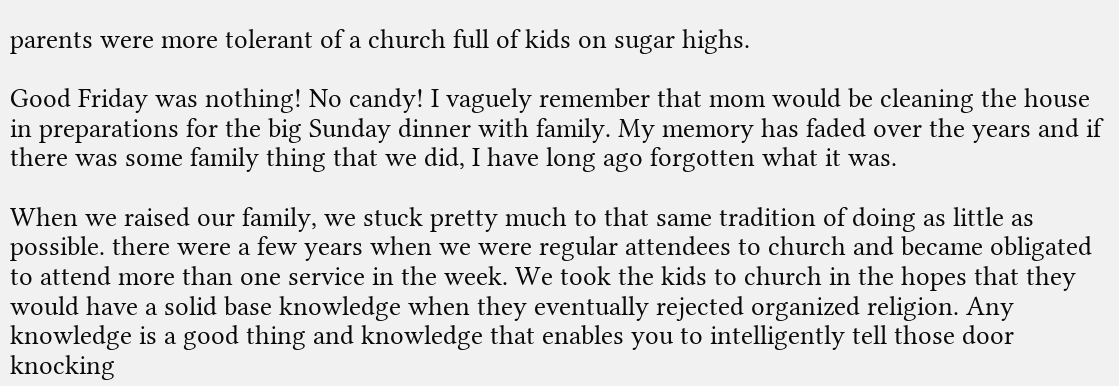parents were more tolerant of a church full of kids on sugar highs.

Good Friday was nothing! No candy! I vaguely remember that mom would be cleaning the house in preparations for the big Sunday dinner with family. My memory has faded over the years and if there was some family thing that we did, I have long ago forgotten what it was.

When we raised our family, we stuck pretty much to that same tradition of doing as little as possible. there were a few years when we were regular attendees to church and became obligated to attend more than one service in the week. We took the kids to church in the hopes that they would have a solid base knowledge when they eventually rejected organized religion. Any knowledge is a good thing and knowledge that enables you to intelligently tell those door knocking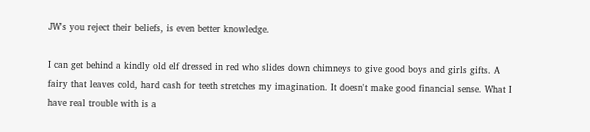JW's you reject their beliefs, is even better knowledge.

I can get behind a kindly old elf dressed in red who slides down chimneys to give good boys and girls gifts. A fairy that leaves cold, hard cash for teeth stretches my imagination. It doesn't make good financial sense. What I have real trouble with is a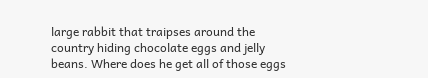large rabbit that traipses around the country hiding chocolate eggs and jelly beans. Where does he get all of those eggs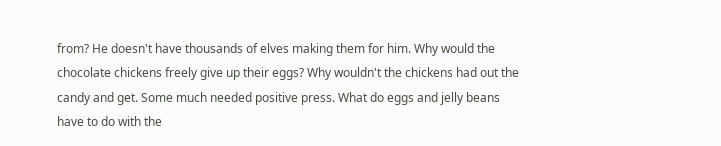from? He doesn't have thousands of elves making them for him. Why would the chocolate chickens freely give up their eggs? Why wouldn't the chickens had out the candy and get. Some much needed positive press. What do eggs and jelly beans have to do with the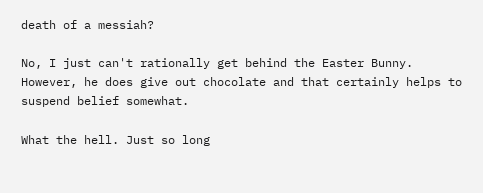death of a messiah?

No, I just can't rationally get behind the Easter Bunny. However, he does give out chocolate and that certainly helps to suspend belief somewhat.

What the hell. Just so long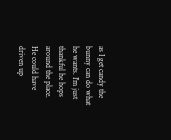as I get candy the bunny can do what he wants. I'm just thankful he hops around the place. He could have driven up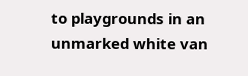to playgrounds in an unmarked white van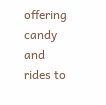offering candy and rides to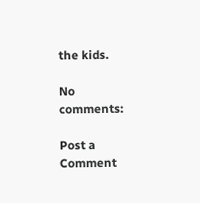the kids.

No comments:

Post a Comment